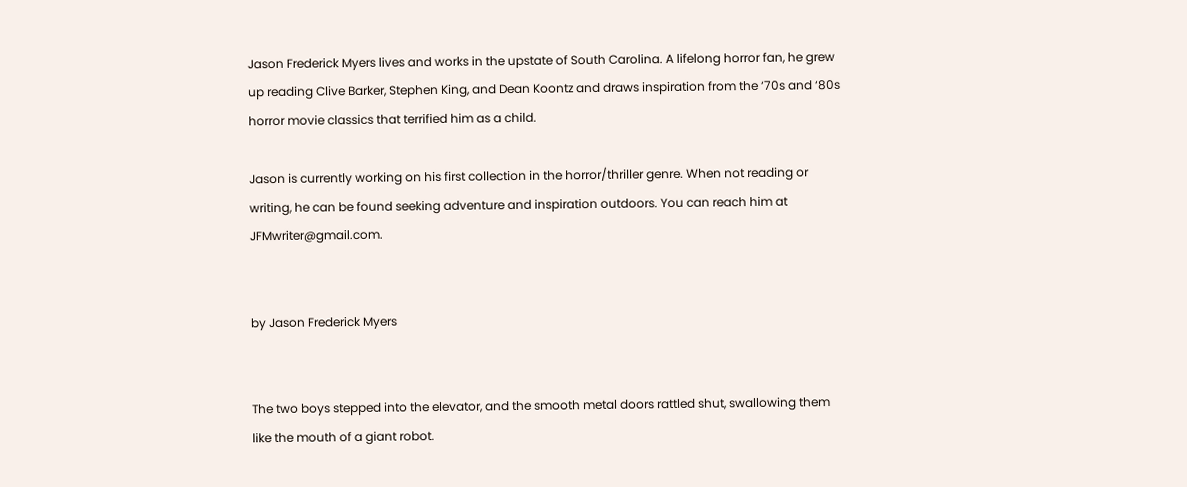Jason Frederick Myers lives and works in the upstate of South Carolina. A lifelong horror fan, he grew up reading Clive Barker, Stephen King, and Dean Koontz and draws inspiration from the ‘70s and ‘80s horror movie classics that terrified him as a child.

Jason is currently working on his first collection in the horror/thriller genre. When not reading or writing, he can be found seeking adventure and inspiration outdoors. You can reach him at JFMwriter@gmail.com.


by Jason Frederick Myers


The two boys stepped into the elevator, and the smooth metal doors rattled shut, swallowing them like the mouth of a giant robot.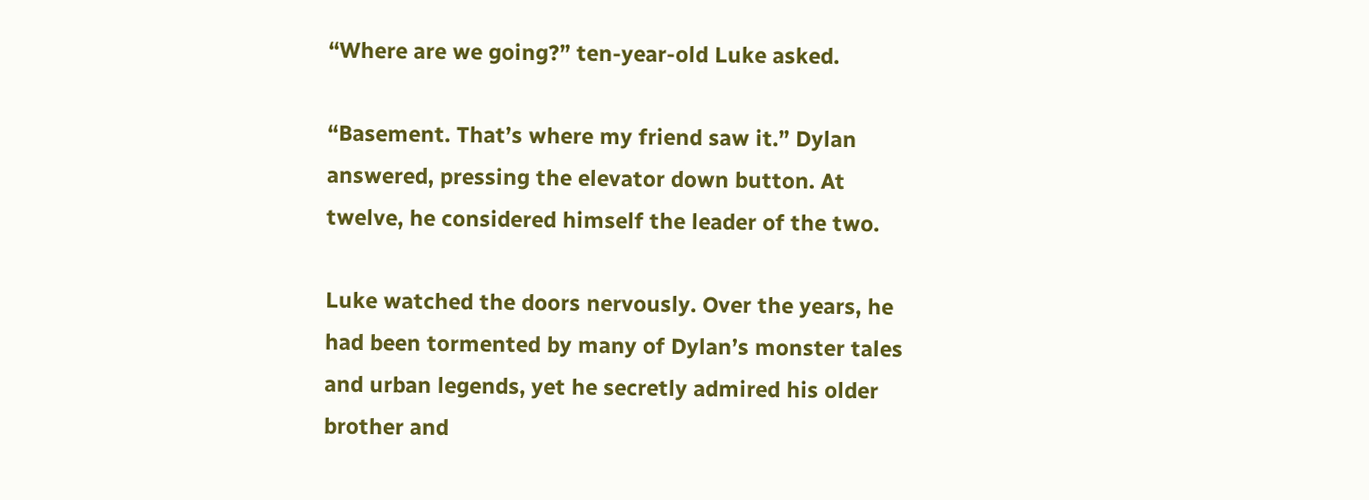“Where are we going?” ten-year-old Luke asked.

“Basement. That’s where my friend saw it.” Dylan answered, pressing the elevator down button. At twelve, he considered himself the leader of the two.

Luke watched the doors nervously. Over the years, he had been tormented by many of Dylan’s monster tales and urban legends, yet he secretly admired his older brother and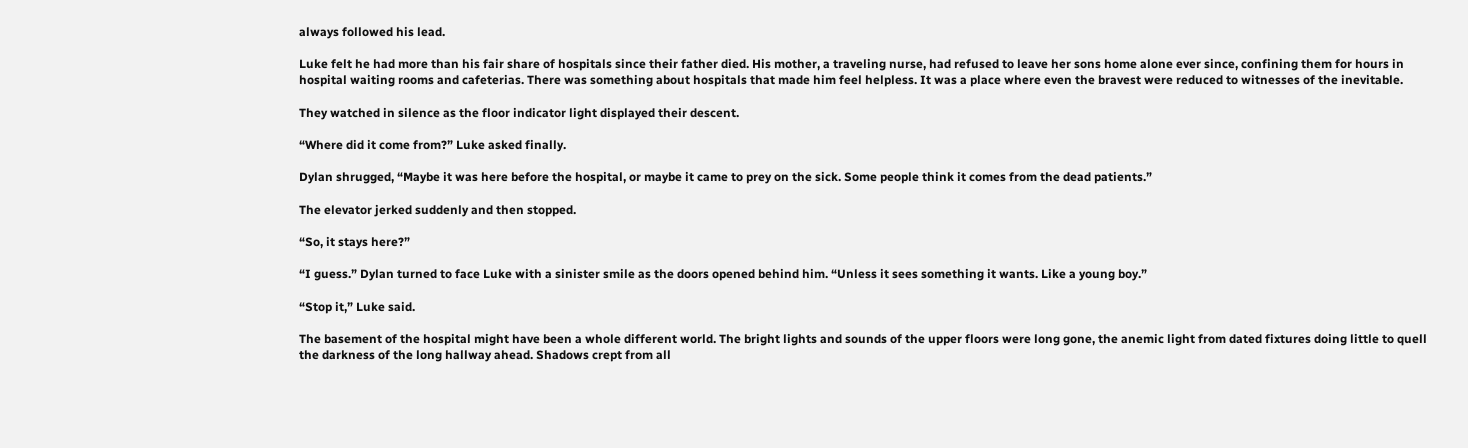always followed his lead.

Luke felt he had more than his fair share of hospitals since their father died. His mother, a traveling nurse, had refused to leave her sons home alone ever since, confining them for hours in hospital waiting rooms and cafeterias. There was something about hospitals that made him feel helpless. It was a place where even the bravest were reduced to witnesses of the inevitable.

They watched in silence as the floor indicator light displayed their descent.

“Where did it come from?” Luke asked finally.

Dylan shrugged, “Maybe it was here before the hospital, or maybe it came to prey on the sick. Some people think it comes from the dead patients.”

The elevator jerked suddenly and then stopped.

“So, it stays here?”

“I guess.” Dylan turned to face Luke with a sinister smile as the doors opened behind him. “Unless it sees something it wants. Like a young boy.”

“Stop it,” Luke said.

The basement of the hospital might have been a whole different world. The bright lights and sounds of the upper floors were long gone, the anemic light from dated fixtures doing little to quell the darkness of the long hallway ahead. Shadows crept from all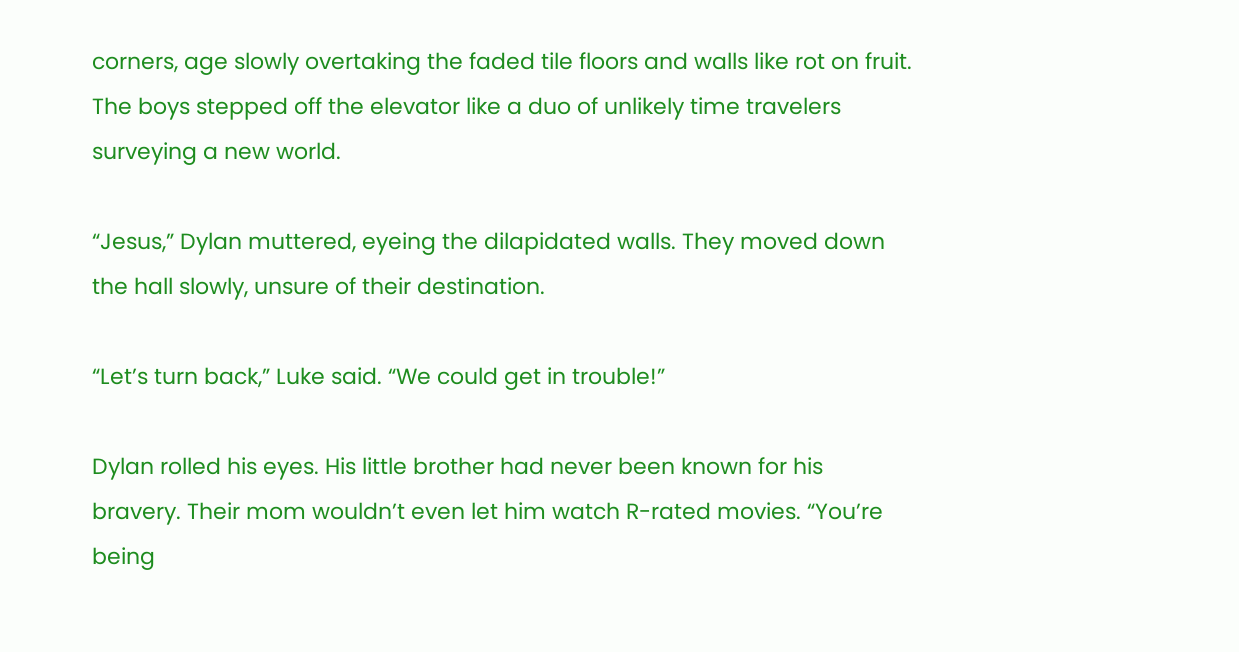corners, age slowly overtaking the faded tile floors and walls like rot on fruit. The boys stepped off the elevator like a duo of unlikely time travelers surveying a new world.

“Jesus,” Dylan muttered, eyeing the dilapidated walls. They moved down the hall slowly, unsure of their destination.

“Let’s turn back,” Luke said. “We could get in trouble!”

Dylan rolled his eyes. His little brother had never been known for his bravery. Their mom wouldn’t even let him watch R-rated movies. “You’re being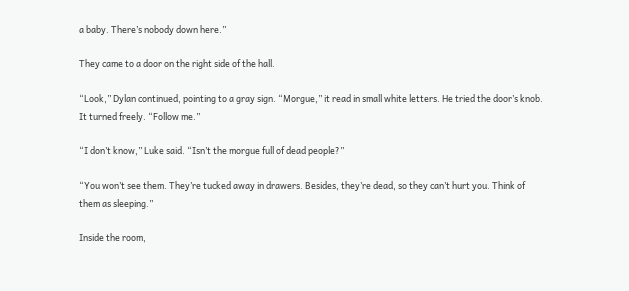a baby. There’s nobody down here.”

They came to a door on the right side of the hall.

“Look,” Dylan continued, pointing to a gray sign. “Morgue,” it read in small white letters. He tried the door’s knob. It turned freely. “Follow me.”

“I don’t know,” Luke said. “Isn’t the morgue full of dead people?”

“You won’t see them. They’re tucked away in drawers. Besides, they’re dead, so they can’t hurt you. Think of them as sleeping.”

Inside the room,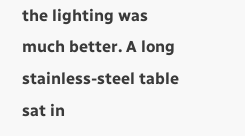the lighting was much better. A long stainless-steel table sat in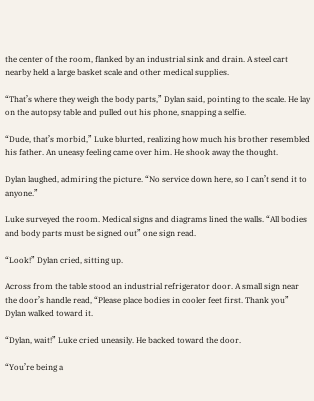the center of the room, flanked by an industrial sink and drain. A steel cart nearby held a large basket scale and other medical supplies.

“That’s where they weigh the body parts,” Dylan said, pointing to the scale. He lay on the autopsy table and pulled out his phone, snapping a selfie.

“Dude, that’s morbid,” Luke blurted, realizing how much his brother resembled his father. An uneasy feeling came over him. He shook away the thought.

Dylan laughed, admiring the picture. “No service down here, so I can’t send it to anyone.”

Luke surveyed the room. Medical signs and diagrams lined the walls. “All bodies and body parts must be signed out” one sign read.

“Look!” Dylan cried, sitting up.

Across from the table stood an industrial refrigerator door. A small sign near the door’s handle read, “Please place bodies in cooler feet first. Thank you” Dylan walked toward it.

“Dylan, wait!” Luke cried uneasily. He backed toward the door.

“You’re being a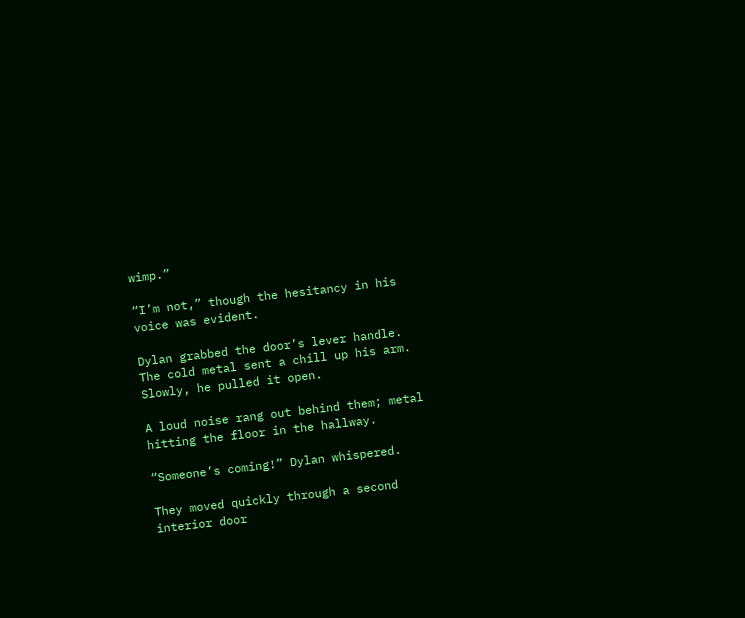wimp.”

“I’m not,” though the hesitancy in his voice was evident.

Dylan grabbed the door’s lever handle. The cold metal sent a chill up his arm. Slowly, he pulled it open.

A loud noise rang out behind them; metal hitting the floor in the hallway.

“Someone’s coming!” Dylan whispered.

They moved quickly through a second interior door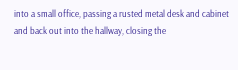into a small office, passing a rusted metal desk and cabinet and back out into the hallway, closing the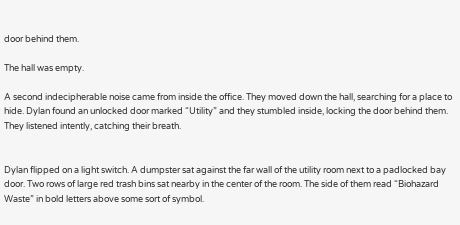door behind them.

The hall was empty.

A second indecipherable noise came from inside the office. They moved down the hall, searching for a place to hide. Dylan found an unlocked door marked “Utility” and they stumbled inside, locking the door behind them. They listened intently, catching their breath.


Dylan flipped on a light switch. A dumpster sat against the far wall of the utility room next to a padlocked bay door. Two rows of large red trash bins sat nearby in the center of the room. The side of them read “Biohazard Waste” in bold letters above some sort of symbol.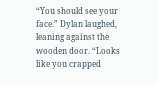“You should see your face.” Dylan laughed, leaning against the wooden door. “Looks like you crapped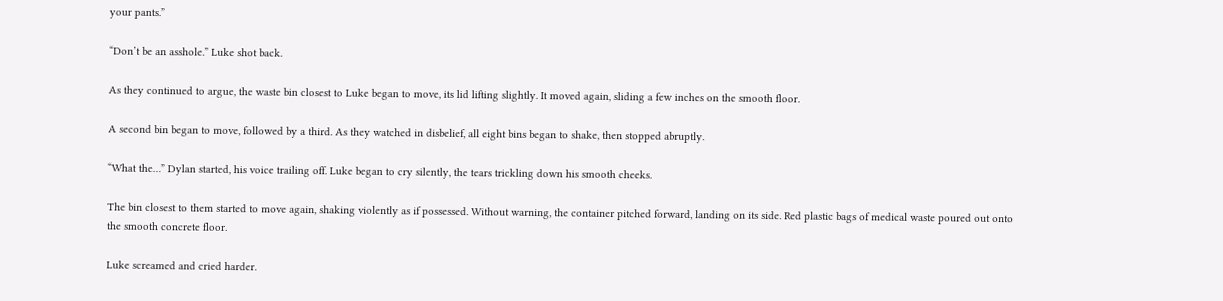your pants.”

“Don’t be an asshole.” Luke shot back.

As they continued to argue, the waste bin closest to Luke began to move, its lid lifting slightly. It moved again, sliding a few inches on the smooth floor.

A second bin began to move, followed by a third. As they watched in disbelief, all eight bins began to shake, then stopped abruptly.

“What the…” Dylan started, his voice trailing off. Luke began to cry silently, the tears trickling down his smooth cheeks.

The bin closest to them started to move again, shaking violently as if possessed. Without warning, the container pitched forward, landing on its side. Red plastic bags of medical waste poured out onto the smooth concrete floor.

Luke screamed and cried harder.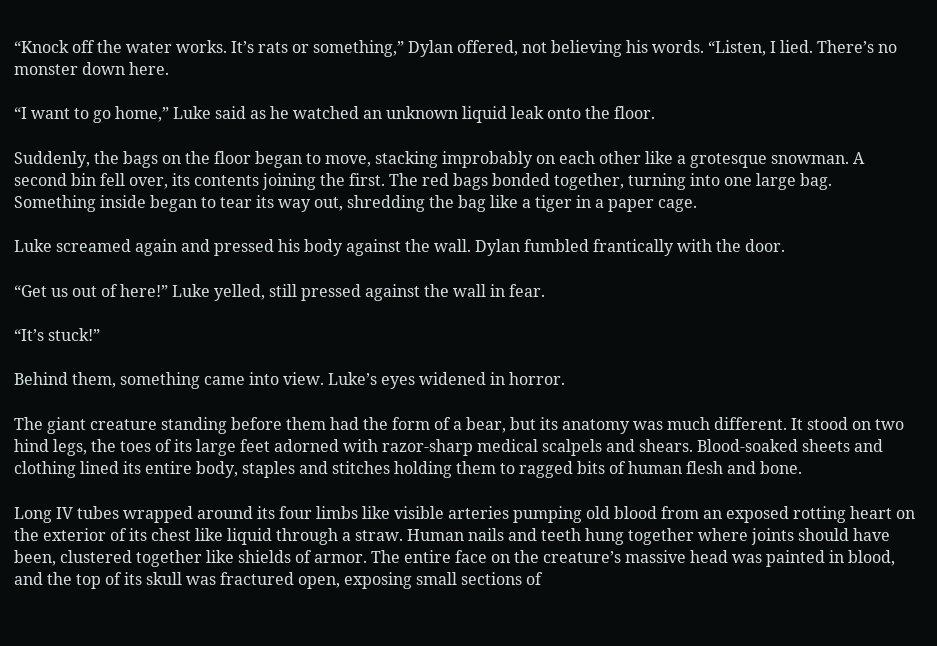“Knock off the water works. It’s rats or something,” Dylan offered, not believing his words. “Listen, I lied. There’s no monster down here.

“I want to go home,” Luke said as he watched an unknown liquid leak onto the floor.

Suddenly, the bags on the floor began to move, stacking improbably on each other like a grotesque snowman. A second bin fell over, its contents joining the first. The red bags bonded together, turning into one large bag. Something inside began to tear its way out, shredding the bag like a tiger in a paper cage.

Luke screamed again and pressed his body against the wall. Dylan fumbled frantically with the door.

“Get us out of here!” Luke yelled, still pressed against the wall in fear.

“It’s stuck!”

Behind them, something came into view. Luke’s eyes widened in horror.

The giant creature standing before them had the form of a bear, but its anatomy was much different. It stood on two hind legs, the toes of its large feet adorned with razor-sharp medical scalpels and shears. Blood-soaked sheets and clothing lined its entire body, staples and stitches holding them to ragged bits of human flesh and bone.

Long IV tubes wrapped around its four limbs like visible arteries pumping old blood from an exposed rotting heart on the exterior of its chest like liquid through a straw. Human nails and teeth hung together where joints should have been, clustered together like shields of armor. The entire face on the creature’s massive head was painted in blood, and the top of its skull was fractured open, exposing small sections of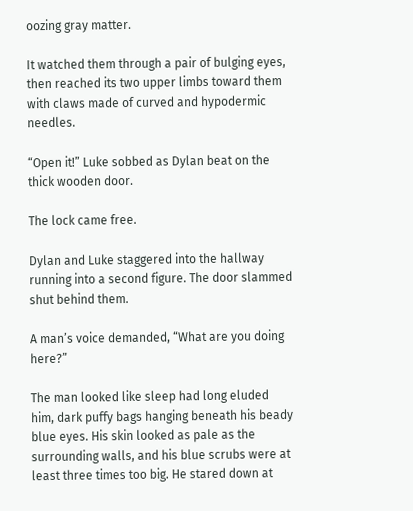oozing gray matter.

It watched them through a pair of bulging eyes, then reached its two upper limbs toward them with claws made of curved and hypodermic needles.

“Open it!” Luke sobbed as Dylan beat on the thick wooden door.

The lock came free.

Dylan and Luke staggered into the hallway running into a second figure. The door slammed shut behind them.

A man’s voice demanded, “What are you doing here?”

The man looked like sleep had long eluded him, dark puffy bags hanging beneath his beady blue eyes. His skin looked as pale as the surrounding walls, and his blue scrubs were at least three times too big. He stared down at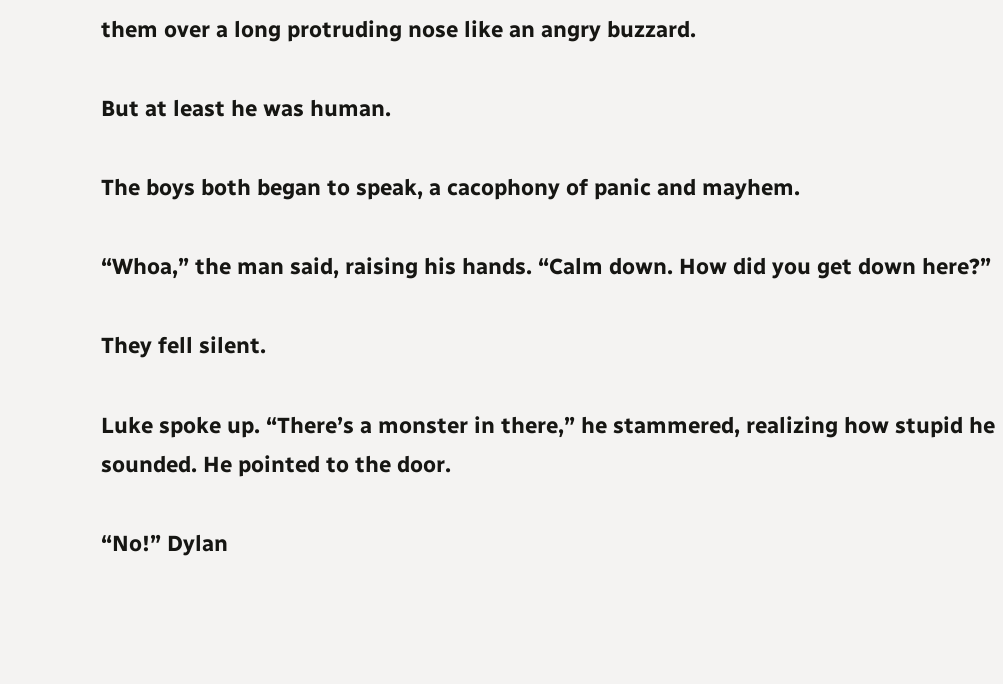them over a long protruding nose like an angry buzzard.

But at least he was human.

The boys both began to speak, a cacophony of panic and mayhem.

“Whoa,” the man said, raising his hands. “Calm down. How did you get down here?”

They fell silent.

Luke spoke up. “There’s a monster in there,” he stammered, realizing how stupid he sounded. He pointed to the door.

“No!” Dylan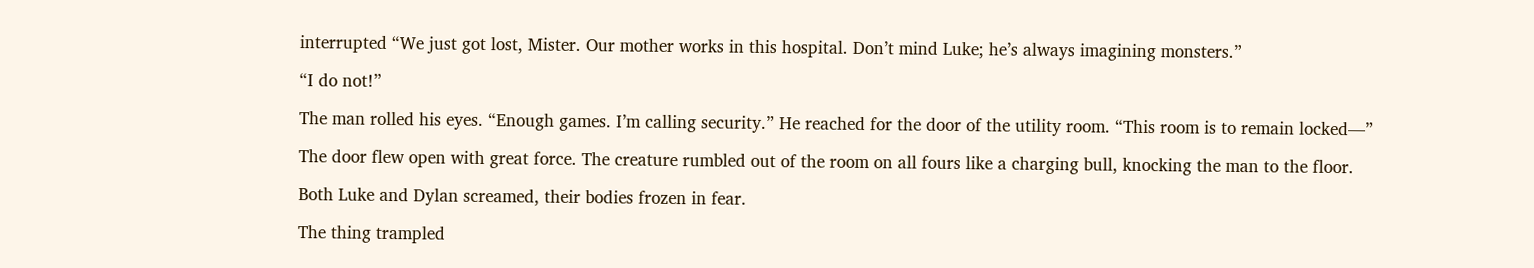interrupted “We just got lost, Mister. Our mother works in this hospital. Don’t mind Luke; he’s always imagining monsters.”

“I do not!”

The man rolled his eyes. “Enough games. I’m calling security.” He reached for the door of the utility room. “This room is to remain locked—”

The door flew open with great force. The creature rumbled out of the room on all fours like a charging bull, knocking the man to the floor.

Both Luke and Dylan screamed, their bodies frozen in fear.

The thing trampled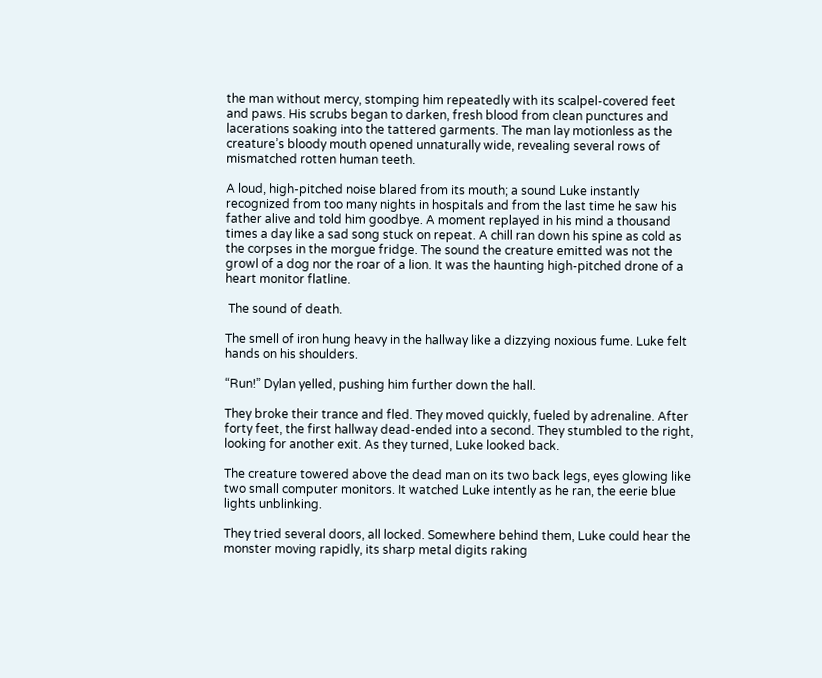the man without mercy, stomping him repeatedly with its scalpel-covered feet and paws. His scrubs began to darken, fresh blood from clean punctures and lacerations soaking into the tattered garments. The man lay motionless as the creature’s bloody mouth opened unnaturally wide, revealing several rows of mismatched rotten human teeth.

A loud, high-pitched noise blared from its mouth; a sound Luke instantly recognized from too many nights in hospitals and from the last time he saw his father alive and told him goodbye. A moment replayed in his mind a thousand times a day like a sad song stuck on repeat. A chill ran down his spine as cold as the corpses in the morgue fridge. The sound the creature emitted was not the growl of a dog nor the roar of a lion. It was the haunting high-pitched drone of a heart monitor flatline.

 The sound of death.

The smell of iron hung heavy in the hallway like a dizzying noxious fume. Luke felt hands on his shoulders.

“Run!” Dylan yelled, pushing him further down the hall.

They broke their trance and fled. They moved quickly, fueled by adrenaline. After forty feet, the first hallway dead-ended into a second. They stumbled to the right, looking for another exit. As they turned, Luke looked back.

The creature towered above the dead man on its two back legs, eyes glowing like two small computer monitors. It watched Luke intently as he ran, the eerie blue lights unblinking.

They tried several doors, all locked. Somewhere behind them, Luke could hear the monster moving rapidly, its sharp metal digits raking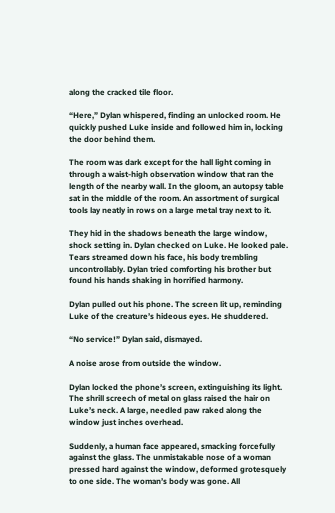along the cracked tile floor.

“Here,” Dylan whispered, finding an unlocked room. He quickly pushed Luke inside and followed him in, locking the door behind them.

The room was dark except for the hall light coming in through a waist-high observation window that ran the length of the nearby wall. In the gloom, an autopsy table sat in the middle of the room. An assortment of surgical tools lay neatly in rows on a large metal tray next to it.

They hid in the shadows beneath the large window, shock setting in. Dylan checked on Luke. He looked pale. Tears streamed down his face, his body trembling uncontrollably. Dylan tried comforting his brother but found his hands shaking in horrified harmony.

Dylan pulled out his phone. The screen lit up, reminding Luke of the creature’s hideous eyes. He shuddered.

“No service!” Dylan said, dismayed.

A noise arose from outside the window.

Dylan locked the phone’s screen, extinguishing its light. The shrill screech of metal on glass raised the hair on Luke’s neck. A large, needled paw raked along the window just inches overhead.

Suddenly, a human face appeared, smacking forcefully against the glass. The unmistakable nose of a woman pressed hard against the window, deformed grotesquely to one side. The woman’s body was gone. All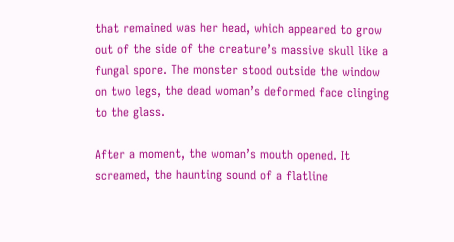that remained was her head, which appeared to grow out of the side of the creature’s massive skull like a fungal spore. The monster stood outside the window on two legs, the dead woman’s deformed face clinging to the glass.

After a moment, the woman’s mouth opened. It screamed, the haunting sound of a flatline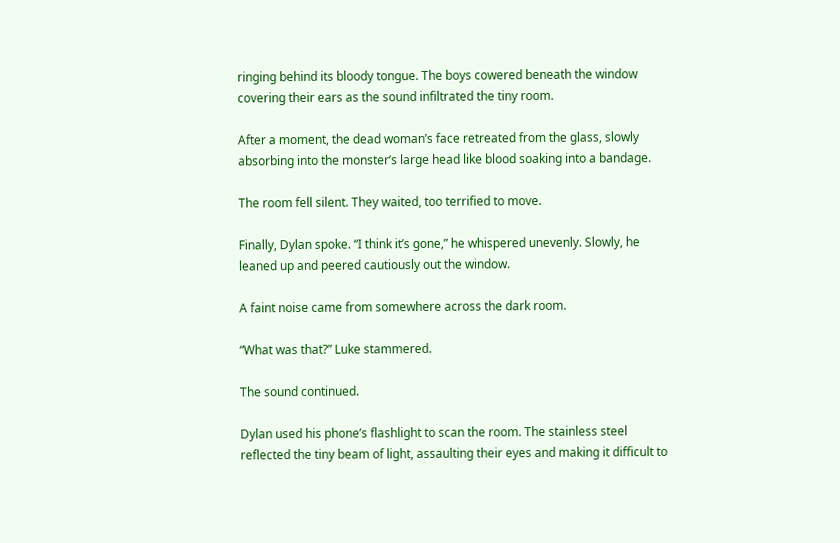ringing behind its bloody tongue. The boys cowered beneath the window covering their ears as the sound infiltrated the tiny room.

After a moment, the dead woman’s face retreated from the glass, slowly absorbing into the monster’s large head like blood soaking into a bandage.

The room fell silent. They waited, too terrified to move.

Finally, Dylan spoke. “I think it’s gone,” he whispered unevenly. Slowly, he leaned up and peered cautiously out the window.

A faint noise came from somewhere across the dark room.

“What was that?” Luke stammered.

The sound continued.

Dylan used his phone’s flashlight to scan the room. The stainless steel reflected the tiny beam of light, assaulting their eyes and making it difficult to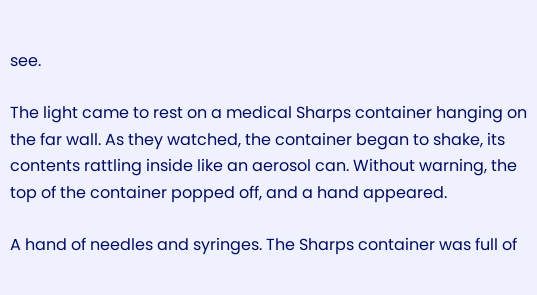see.

The light came to rest on a medical Sharps container hanging on the far wall. As they watched, the container began to shake, its contents rattling inside like an aerosol can. Without warning, the top of the container popped off, and a hand appeared.

A hand of needles and syringes. The Sharps container was full of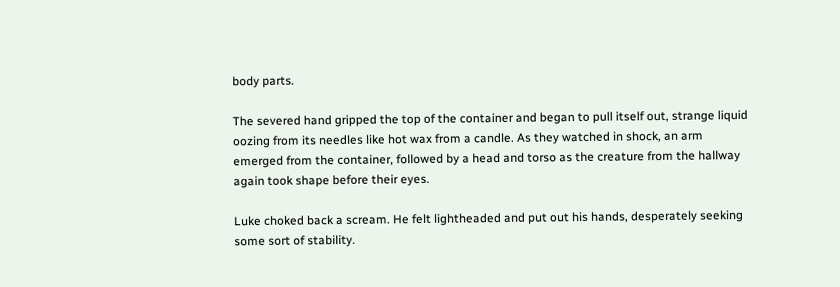body parts.

The severed hand gripped the top of the container and began to pull itself out, strange liquid oozing from its needles like hot wax from a candle. As they watched in shock, an arm emerged from the container, followed by a head and torso as the creature from the hallway again took shape before their eyes.

Luke choked back a scream. He felt lightheaded and put out his hands, desperately seeking some sort of stability.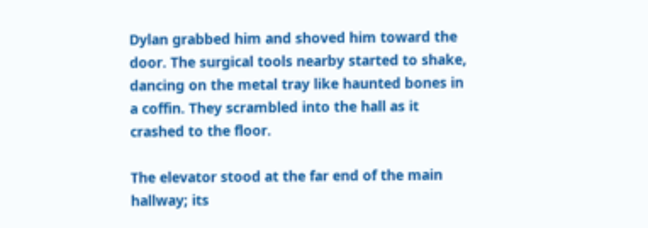Dylan grabbed him and shoved him toward the door. The surgical tools nearby started to shake, dancing on the metal tray like haunted bones in a coffin. They scrambled into the hall as it crashed to the floor.

The elevator stood at the far end of the main hallway; its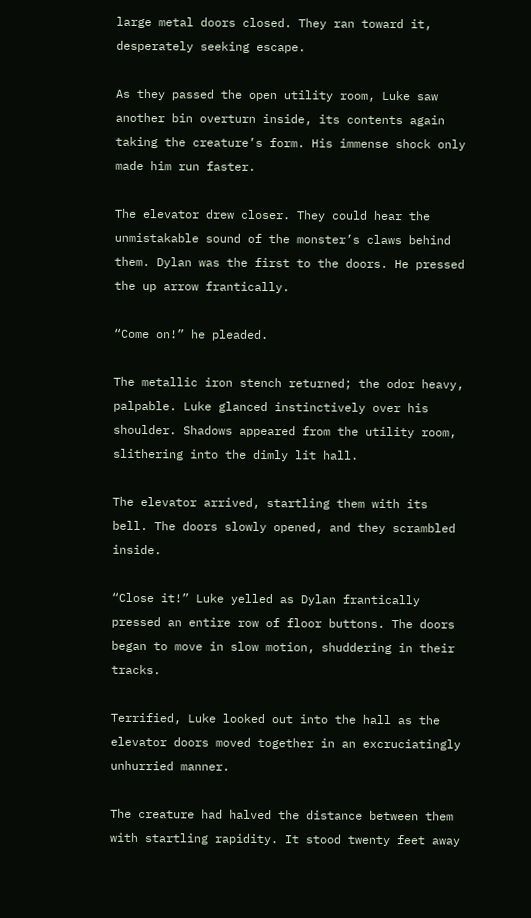large metal doors closed. They ran toward it, desperately seeking escape.

As they passed the open utility room, Luke saw another bin overturn inside, its contents again taking the creature’s form. His immense shock only made him run faster.

The elevator drew closer. They could hear the unmistakable sound of the monster’s claws behind them. Dylan was the first to the doors. He pressed the up arrow frantically.

“Come on!” he pleaded.

The metallic iron stench returned; the odor heavy, palpable. Luke glanced instinctively over his shoulder. Shadows appeared from the utility room, slithering into the dimly lit hall.

The elevator arrived, startling them with its bell. The doors slowly opened, and they scrambled inside.

“Close it!” Luke yelled as Dylan frantically pressed an entire row of floor buttons. The doors began to move in slow motion, shuddering in their tracks.

Terrified, Luke looked out into the hall as the elevator doors moved together in an excruciatingly unhurried manner.

The creature had halved the distance between them with startling rapidity. It stood twenty feet away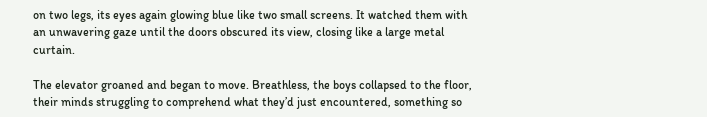on two legs, its eyes again glowing blue like two small screens. It watched them with an unwavering gaze until the doors obscured its view, closing like a large metal curtain.

The elevator groaned and began to move. Breathless, the boys collapsed to the floor, their minds struggling to comprehend what they’d just encountered, something so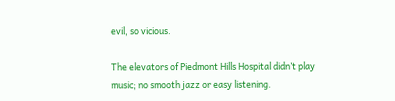evil, so vicious.

The elevators of Piedmont Hills Hospital didn’t play music; no smooth jazz or easy listening.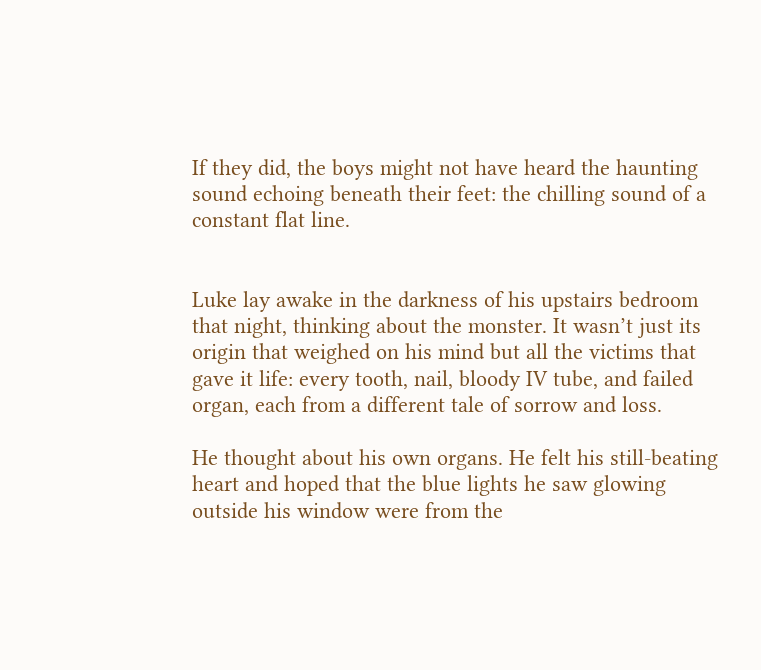If they did, the boys might not have heard the haunting sound echoing beneath their feet: the chilling sound of a constant flat line.


Luke lay awake in the darkness of his upstairs bedroom that night, thinking about the monster. It wasn’t just its origin that weighed on his mind but all the victims that gave it life: every tooth, nail, bloody IV tube, and failed organ, each from a different tale of sorrow and loss.

He thought about his own organs. He felt his still-beating heart and hoped that the blue lights he saw glowing outside his window were from the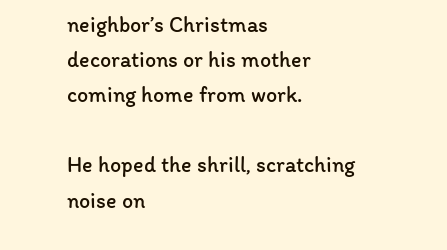neighbor’s Christmas decorations or his mother coming home from work.

He hoped the shrill, scratching noise on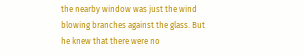the nearby window was just the wind blowing branches against the glass. But he knew that there were no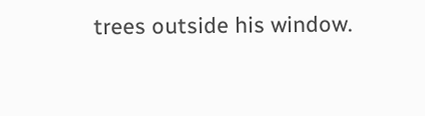trees outside his window.